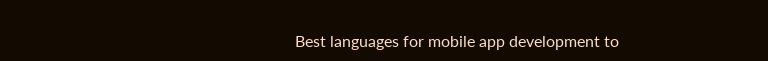Best languages for mobile app development to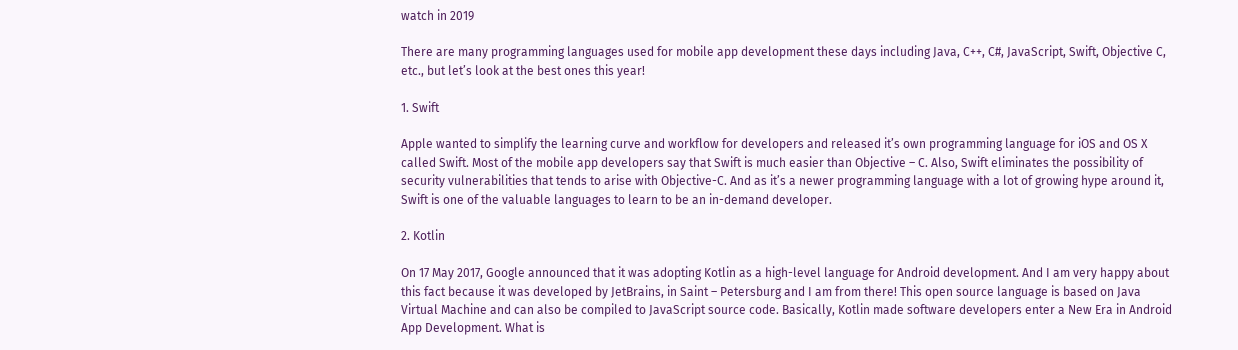watch in 2019

There are many programming languages used for mobile app development these days including Java, C++, C#, JavaScript, Swift, Objective C, etc., but let’s look at the best ones this year!

1. Swift

Apple wanted to simplify the learning curve and workflow for developers and released it’s own programming language for iOS and OS X called Swift. Most of the mobile app developers say that Swift is much easier than Objective – C. Also, Swift eliminates the possibility of security vulnerabilities that tends to arise with Objective-C. And as it’s a newer programming language with a lot of growing hype around it, Swift is one of the valuable languages to learn to be an in-demand developer.

2. Kotlin

On 17 May 2017, Google announced that it was adopting Kotlin as a high-level language for Android development. And I am very happy about this fact because it was developed by JetBrains, in Saint – Petersburg and I am from there! This open source language is based on Java Virtual Machine and can also be compiled to JavaScript source code. Basically, Kotlin made software developers enter a New Era in Android App Development. What is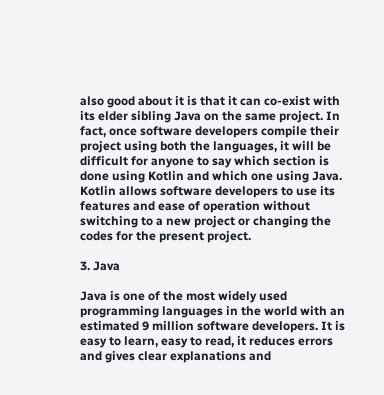also good about it is that it can co-exist with its elder sibling Java on the same project. In fact, once software developers compile their project using both the languages, it will be difficult for anyone to say which section is done using Kotlin and which one using Java. Kotlin allows software developers to use its features and ease of operation without switching to a new project or changing the codes for the present project.

3. Java

Java is one of the most widely used programming languages in the world with an estimated 9 million software developers. It is easy to learn, easy to read, it reduces errors and gives clear explanations and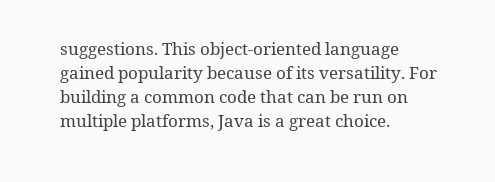suggestions. This object-oriented language gained popularity because of its versatility. For building a common code that can be run on multiple platforms, Java is a great choice.